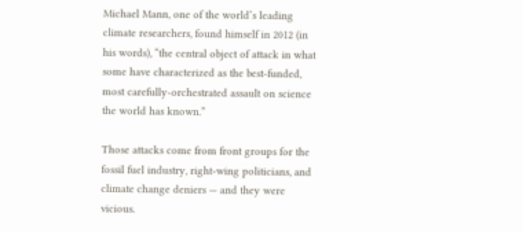Michael Mann, one of the world’s leading climate researchers, found himself in 2012 (in his words), “the central object of attack in what some have characterized as the best-funded, most carefully-orchestrated assault on science the world has known.”

Those attacks come from front groups for the fossil fuel industry, right-wing politicians, and climate change deniers — and they were vicious.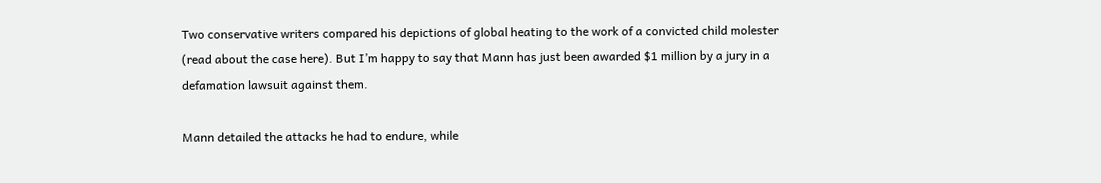Two conservative writers compared his depictions of global heating to the work of a convicted child molester (read about the case here). But I’m happy to say that Mann has just been awarded $1 million by a jury in a defamation lawsuit against them.

Mann detailed the attacks he had to endure, while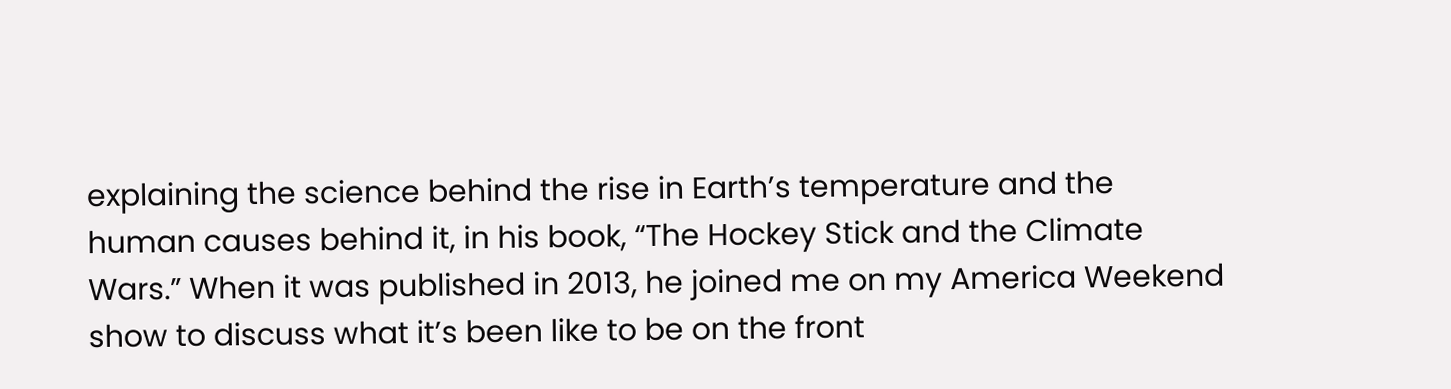explaining the science behind the rise in Earth’s temperature and the human causes behind it, in his book, “The Hockey Stick and the Climate Wars.” When it was published in 2013, he joined me on my America Weekend show to discuss what it’s been like to be on the front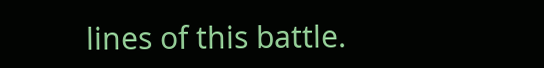lines of this battle.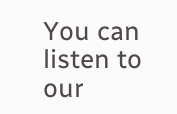You can listen to our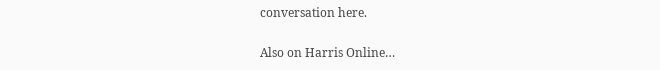conversation here.

Also on Harris Online…